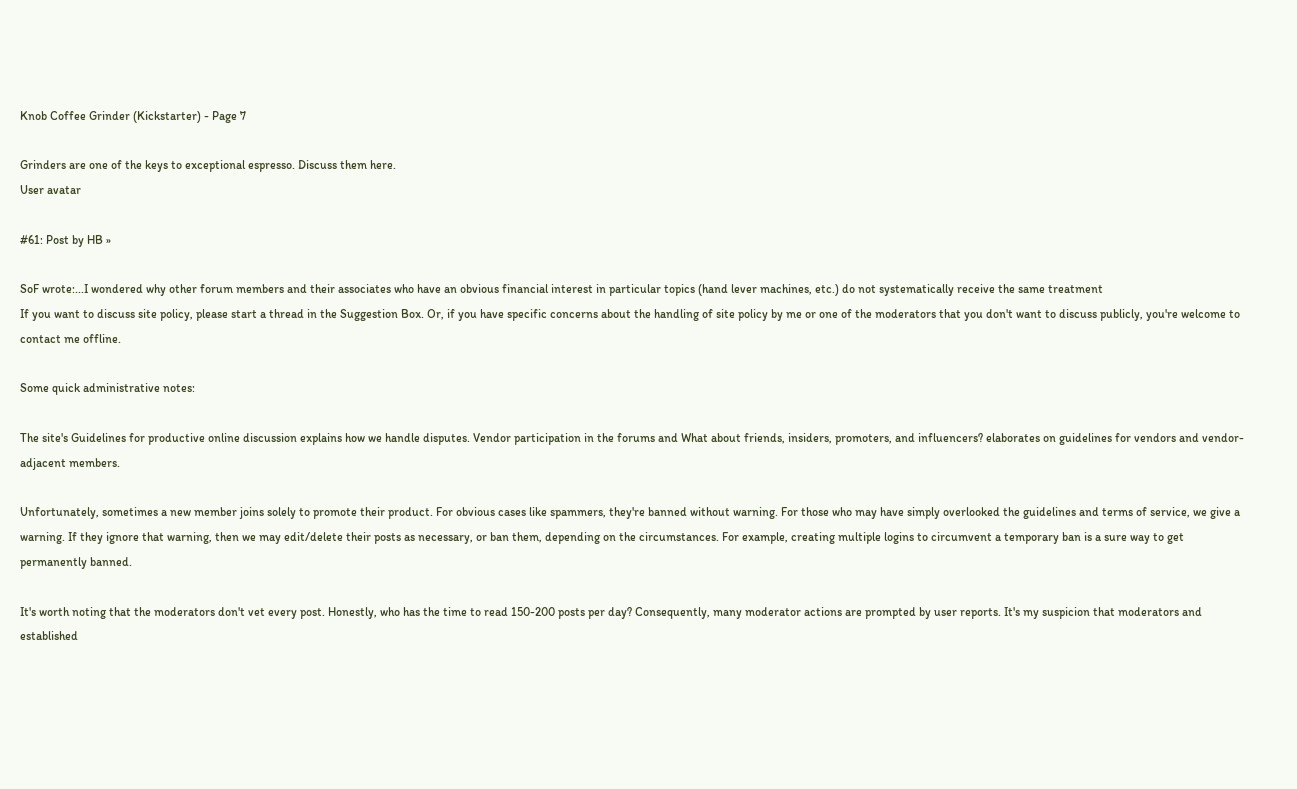Knob Coffee Grinder (Kickstarter) - Page 7

Grinders are one of the keys to exceptional espresso. Discuss them here.
User avatar

#61: Post by HB »

SoF wrote:...I wondered why other forum members and their associates who have an obvious financial interest in particular topics (hand lever machines, etc.) do not systematically receive the same treatment
If you want to discuss site policy, please start a thread in the Suggestion Box. Or, if you have specific concerns about the handling of site policy by me or one of the moderators that you don't want to discuss publicly, you're welcome to contact me offline.

Some quick administrative notes:

The site's Guidelines for productive online discussion explains how we handle disputes. Vendor participation in the forums and What about friends, insiders, promoters, and influencers? elaborates on guidelines for vendors and vendor-adjacent members.

Unfortunately, sometimes a new member joins solely to promote their product. For obvious cases like spammers, they're banned without warning. For those who may have simply overlooked the guidelines and terms of service, we give a warning. If they ignore that warning, then we may edit/delete their posts as necessary, or ban them, depending on the circumstances. For example, creating multiple logins to circumvent a temporary ban is a sure way to get permanently banned.

It's worth noting that the moderators don't vet every post. Honestly, who has the time to read 150-200 posts per day? Consequently, many moderator actions are prompted by user reports. It's my suspicion that moderators and established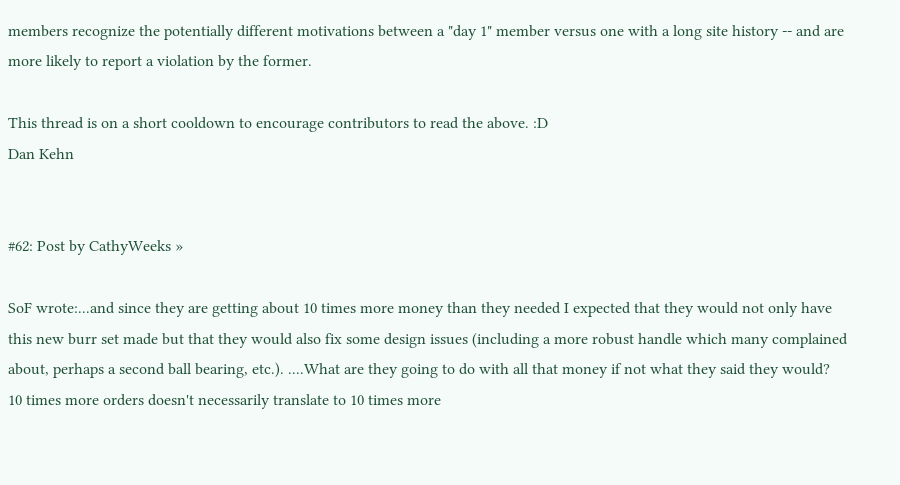members recognize the potentially different motivations between a "day 1" member versus one with a long site history -- and are more likely to report a violation by the former.

This thread is on a short cooldown to encourage contributors to read the above. :D
Dan Kehn


#62: Post by CathyWeeks »

SoF wrote:...and since they are getting about 10 times more money than they needed I expected that they would not only have this new burr set made but that they would also fix some design issues (including a more robust handle which many complained about, perhaps a second ball bearing, etc.). ....What are they going to do with all that money if not what they said they would?
10 times more orders doesn't necessarily translate to 10 times more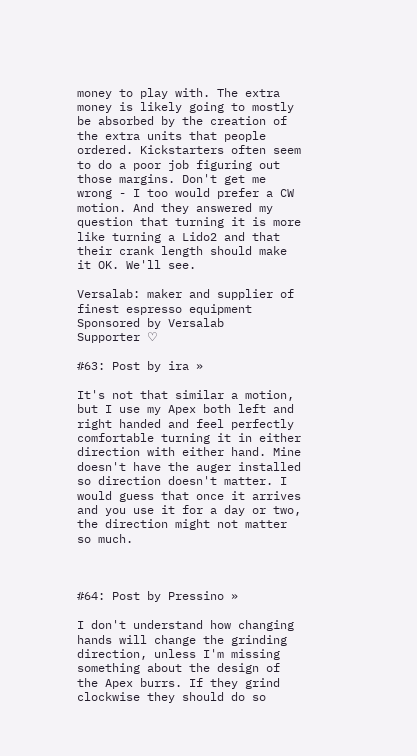money to play with. The extra money is likely going to mostly be absorbed by the creation of the extra units that people ordered. Kickstarters often seem to do a poor job figuring out those margins. Don't get me wrong - I too would prefer a CW motion. And they answered my question that turning it is more like turning a Lido2 and that their crank length should make it OK. We'll see.

Versalab: maker and supplier of finest espresso equipment
Sponsored by Versalab
Supporter ♡

#63: Post by ira »

It's not that similar a motion, but I use my Apex both left and right handed and feel perfectly comfortable turning it in either direction with either hand. Mine doesn't have the auger installed so direction doesn't matter. I would guess that once it arrives and you use it for a day or two, the direction might not matter so much.



#64: Post by Pressino »

I don't understand how changing hands will change the grinding direction, unless I'm missing something about the design of the Apex burrs. If they grind clockwise they should do so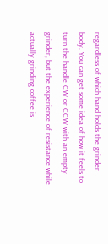regardless of which hand holds the grinder body. You can get some idea of how it feels to turn the handle CW or CCW with an empty grinder, but the experience of resistance while actually grinding coffee is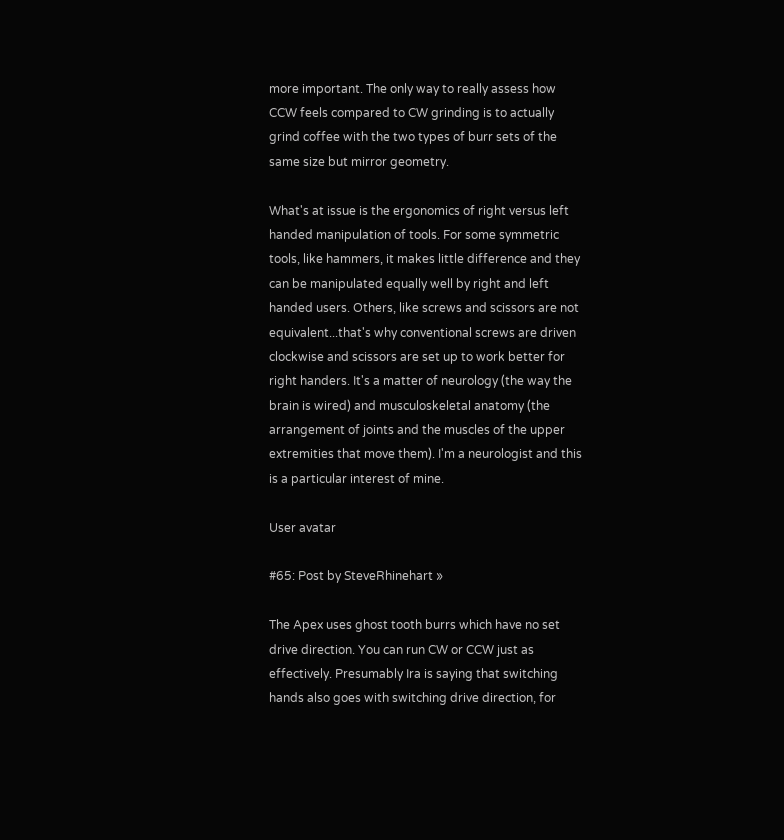more important. The only way to really assess how CCW feels compared to CW grinding is to actually grind coffee with the two types of burr sets of the same size but mirror geometry.

What's at issue is the ergonomics of right versus left handed manipulation of tools. For some symmetric tools, like hammers, it makes little difference and they can be manipulated equally well by right and left handed users. Others, like screws and scissors are not equivalent...that's why conventional screws are driven clockwise and scissors are set up to work better for right handers. It's a matter of neurology (the way the brain is wired) and musculoskeletal anatomy (the arrangement of joints and the muscles of the upper extremities that move them). I'm a neurologist and this is a particular interest of mine.

User avatar

#65: Post by SteveRhinehart »

The Apex uses ghost tooth burrs which have no set drive direction. You can run CW or CCW just as effectively. Presumably Ira is saying that switching hands also goes with switching drive direction, for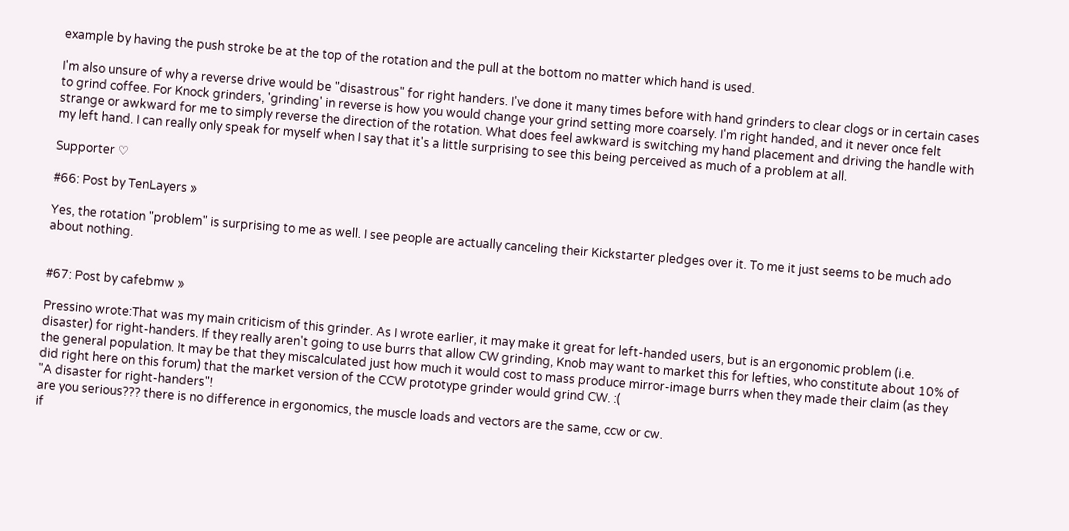example by having the push stroke be at the top of the rotation and the pull at the bottom no matter which hand is used.

I'm also unsure of why a reverse drive would be "disastrous" for right handers. I've done it many times before with hand grinders to clear clogs or in certain cases to grind coffee. For Knock grinders, 'grinding' in reverse is how you would change your grind setting more coarsely. I'm right handed, and it never once felt strange or awkward for me to simply reverse the direction of the rotation. What does feel awkward is switching my hand placement and driving the handle with my left hand. I can really only speak for myself when I say that it's a little surprising to see this being perceived as much of a problem at all.

Supporter ♡

#66: Post by TenLayers »

Yes, the rotation "problem" is surprising to me as well. I see people are actually canceling their Kickstarter pledges over it. To me it just seems to be much ado about nothing.


#67: Post by cafebmw »

Pressino wrote:That was my main criticism of this grinder. As I wrote earlier, it may make it great for left-handed users, but is an ergonomic problem (i.e. disaster) for right-handers. If they really aren't going to use burrs that allow CW grinding, Knob may want to market this for lefties, who constitute about 10% of the general population. It may be that they miscalculated just how much it would cost to mass produce mirror-image burrs when they made their claim (as they did right here on this forum) that the market version of the CCW prototype grinder would grind CW. :(
"A disaster for right-handers"!
are you serious??? there is no difference in ergonomics, the muscle loads and vectors are the same, ccw or cw.
if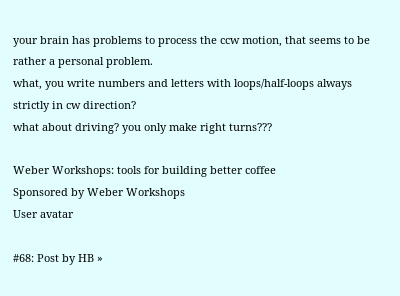your brain has problems to process the ccw motion, that seems to be rather a personal problem.
what, you write numbers and letters with loops/half-loops always strictly in cw direction?
what about driving? you only make right turns???

Weber Workshops: tools for building better coffee
Sponsored by Weber Workshops
User avatar

#68: Post by HB »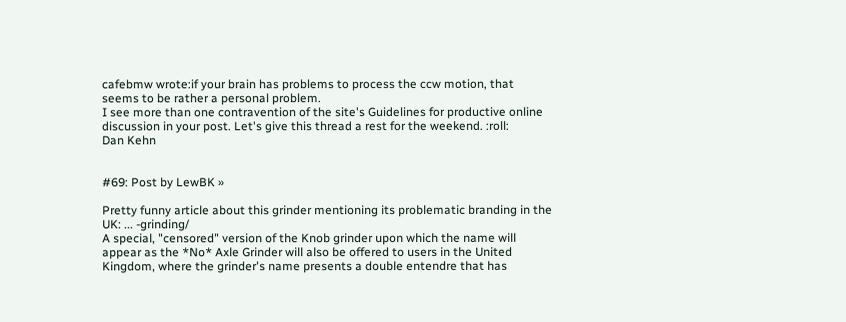cafebmw wrote:if your brain has problems to process the ccw motion, that seems to be rather a personal problem.
I see more than one contravention of the site's Guidelines for productive online discussion in your post. Let's give this thread a rest for the weekend. :roll:
Dan Kehn


#69: Post by LewBK »

Pretty funny article about this grinder mentioning its problematic branding in the UK: ... -grinding/
A special, "censored" version of the Knob grinder upon which the name will appear as the *No* Axle Grinder will also be offered to users in the United Kingdom, where the grinder's name presents a double entendre that has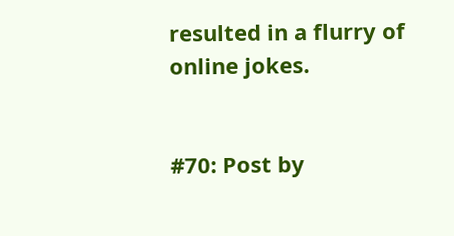resulted in a flurry of online jokes.


#70: Post by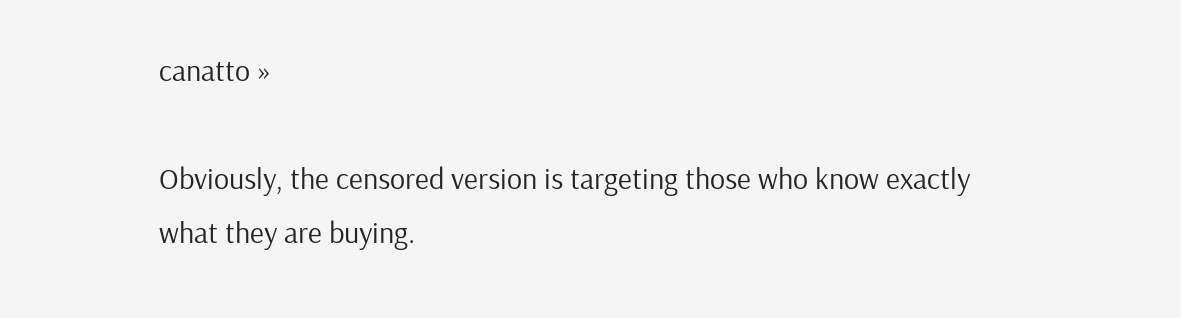canatto »

Obviously, the censored version is targeting those who know exactly what they are buying.